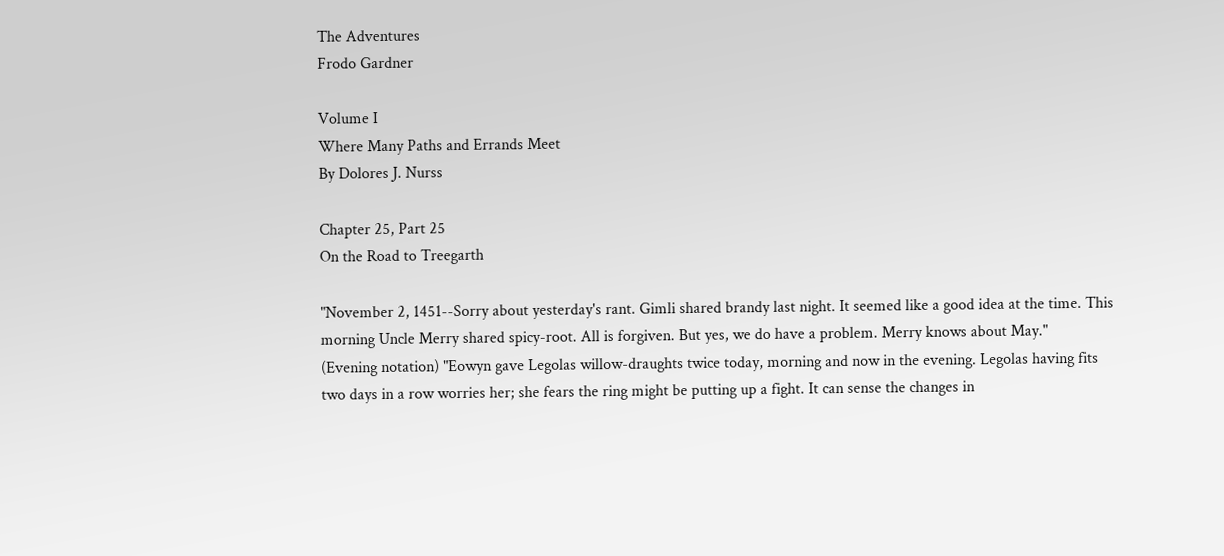The Adventures
Frodo Gardner

Volume I
Where Many Paths and Errands Meet
By Dolores J. Nurss

Chapter 25, Part 25
On the Road to Treegarth

"November 2, 1451--Sorry about yesterday's rant. Gimli shared brandy last night. It seemed like a good idea at the time. This morning Uncle Merry shared spicy-root. All is forgiven. But yes, we do have a problem. Merry knows about May."
(Evening notation) "Eowyn gave Legolas willow-draughts twice today, morning and now in the evening. Legolas having fits two days in a row worries her; she fears the ring might be putting up a fight. It can sense the changes in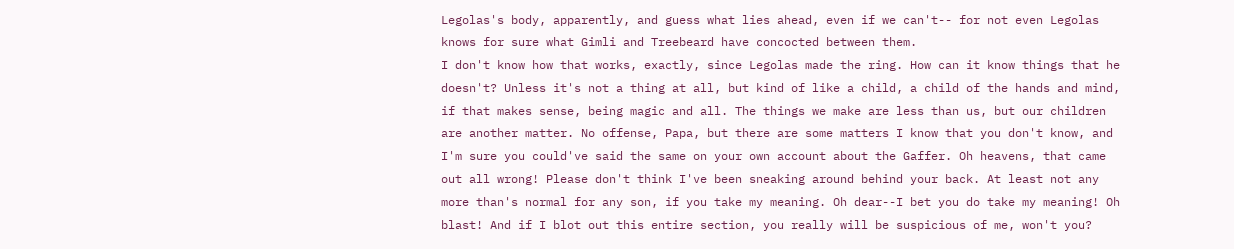Legolas's body, apparently, and guess what lies ahead, even if we can't-- for not even Legolas knows for sure what Gimli and Treebeard have concocted between them.
I don't know how that works, exactly, since Legolas made the ring. How can it know things that he doesn't? Unless it's not a thing at all, but kind of like a child, a child of the hands and mind, if that makes sense, being magic and all. The things we make are less than us, but our children are another matter. No offense, Papa, but there are some matters I know that you don't know, and I'm sure you could've said the same on your own account about the Gaffer. Oh heavens, that came out all wrong! Please don't think I've been sneaking around behind your back. At least not any more than's normal for any son, if you take my meaning. Oh dear--I bet you do take my meaning! Oh blast! And if I blot out this entire section, you really will be suspicious of me, won't you?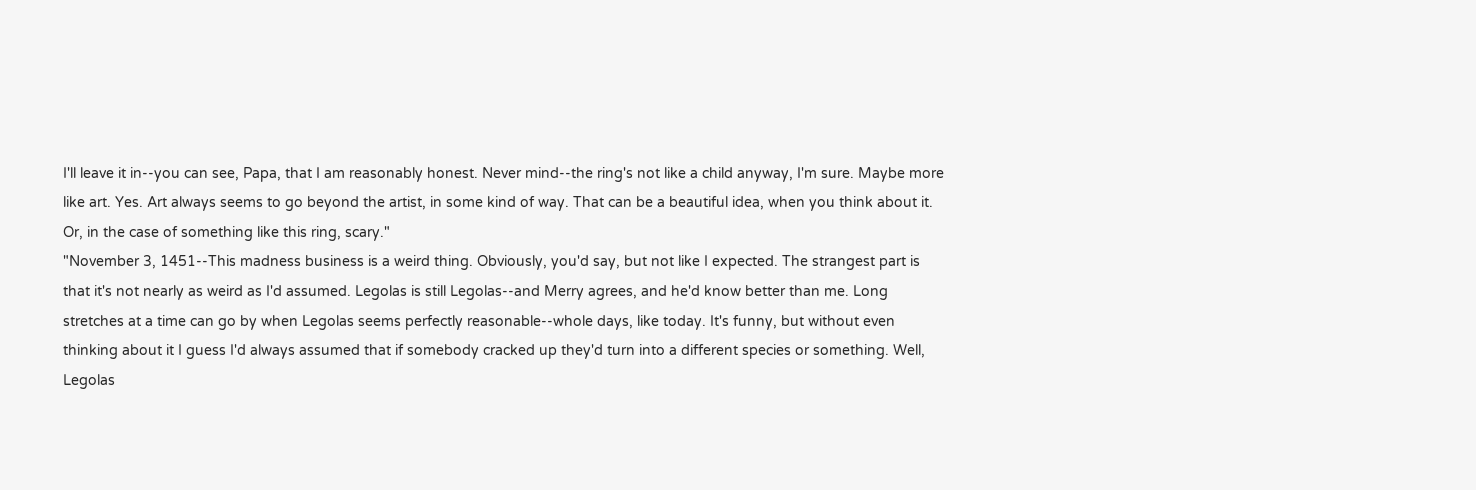I'll leave it in--you can see, Papa, that I am reasonably honest. Never mind--the ring's not like a child anyway, I'm sure. Maybe more like art. Yes. Art always seems to go beyond the artist, in some kind of way. That can be a beautiful idea, when you think about it. Or, in the case of something like this ring, scary."
"November 3, 1451--This madness business is a weird thing. Obviously, you'd say, but not like I expected. The strangest part is that it's not nearly as weird as I'd assumed. Legolas is still Legolas--and Merry agrees, and he'd know better than me. Long stretches at a time can go by when Legolas seems perfectly reasonable--whole days, like today. It's funny, but without even thinking about it I guess I'd always assumed that if somebody cracked up they'd turn into a different species or something. Well, Legolas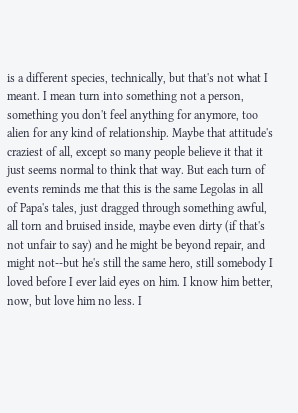is a different species, technically, but that's not what I meant. I mean turn into something not a person, something you don't feel anything for anymore, too alien for any kind of relationship. Maybe that attitude's craziest of all, except so many people believe it that it just seems normal to think that way. But each turn of events reminds me that this is the same Legolas in all of Papa's tales, just dragged through something awful, all torn and bruised inside, maybe even dirty (if that's not unfair to say) and he might be beyond repair, and might not--but he's still the same hero, still somebody I loved before I ever laid eyes on him. I know him better, now, but love him no less. I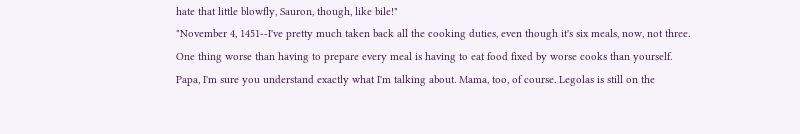hate that little blowfly, Sauron, though, like bile!"
"November 4, 1451--I've pretty much taken back all the cooking duties, even though it's six meals, now, not three. One thing worse than having to prepare every meal is having to eat food fixed by worse cooks than yourself. Papa, I'm sure you understand exactly what I'm talking about. Mama, too, of course. Legolas is still on the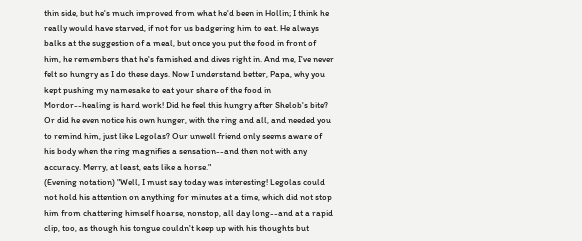thin side, but he's much improved from what he'd been in Hollin; I think he really would have starved, if not for us badgering him to eat. He always balks at the suggestion of a meal, but once you put the food in front of him, he remembers that he's famished and dives right in. And me, I've never felt so hungry as I do these days. Now I understand better, Papa, why you kept pushing my namesake to eat your share of the food in Mordor--healing is hard work! Did he feel this hungry after Shelob's bite? Or did he even notice his own hunger, with the ring and all, and needed you to remind him, just like Legolas? Our unwell friend only seems aware of his body when the ring magnifies a sensation--and then not with any accuracy. Merry, at least, eats like a horse."
(Evening notation) "Well, I must say today was interesting! Legolas could not hold his attention on anything for minutes at a time, which did not stop him from chattering himself hoarse, nonstop, all day long--and at a rapid clip, too, as though his tongue couldn't keep up with his thoughts but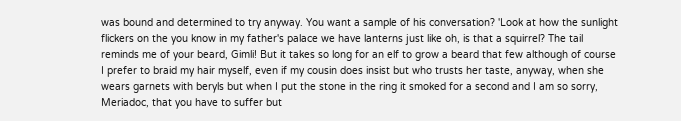was bound and determined to try anyway. You want a sample of his conversation? 'Look at how the sunlight flickers on the you know in my father's palace we have lanterns just like oh, is that a squirrel? The tail reminds me of your beard, Gimli! But it takes so long for an elf to grow a beard that few although of course I prefer to braid my hair myself, even if my cousin does insist but who trusts her taste, anyway, when she wears garnets with beryls but when I put the stone in the ring it smoked for a second and I am so sorry, Meriadoc, that you have to suffer but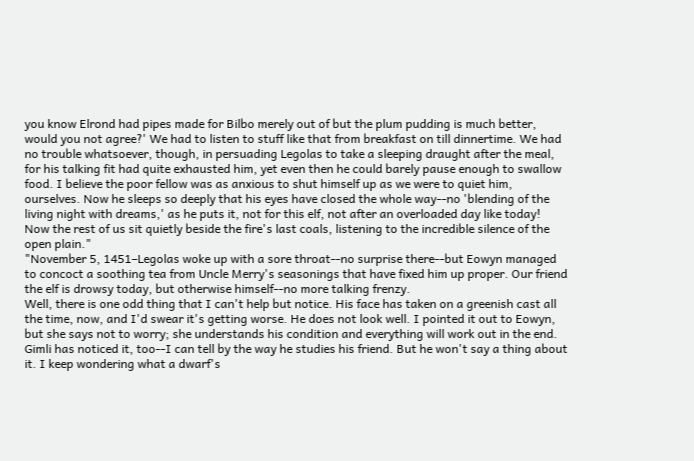you know Elrond had pipes made for Bilbo merely out of but the plum pudding is much better, would you not agree?' We had to listen to stuff like that from breakfast on till dinnertime. We had no trouble whatsoever, though, in persuading Legolas to take a sleeping draught after the meal, for his talking fit had quite exhausted him, yet even then he could barely pause enough to swallow food. I believe the poor fellow was as anxious to shut himself up as we were to quiet him, ourselves. Now he sleeps so deeply that his eyes have closed the whole way--no 'blending of the living night with dreams,' as he puts it, not for this elf, not after an overloaded day like today! Now the rest of us sit quietly beside the fire's last coals, listening to the incredible silence of the open plain."
"November 5, 1451–Legolas woke up with a sore throat--no surprise there--but Eowyn managed to concoct a soothing tea from Uncle Merry's seasonings that have fixed him up proper. Our friend the elf is drowsy today, but otherwise himself--no more talking frenzy.
Well, there is one odd thing that I can't help but notice. His face has taken on a greenish cast all the time, now, and I'd swear it's getting worse. He does not look well. I pointed it out to Eowyn, but she says not to worry; she understands his condition and everything will work out in the end. Gimli has noticed it, too--I can tell by the way he studies his friend. But he won't say a thing about it. I keep wondering what a dwarf's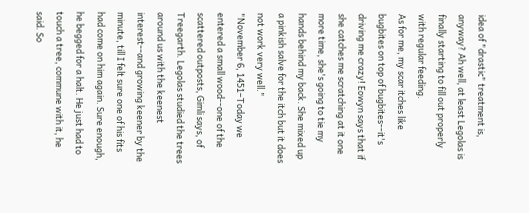idea of "drastic" treatment is, anyway? Ah well, at least Legolas is finally starting to fill out properly with regular feeding.
As for me, my scar itches like bugbites on top of bugbites--it's driving me crazy! Eowyn says that if she catches me scratching at it one more time, she's going to tie my hands behind my back. She mixed up a pinkish salve for the itch but it does not work very well."
"November 6, 1451–Today we entered a small wood--one of the scattered outposts, Gimli says, of Treegarth. Legolas studied the trees around us with the keenest interest--and growing keener by the minute, till I felt sure one of his fits had come on him again. Sure enough, he begged for a halt. He just had to touch a tree, commune with it, he said. So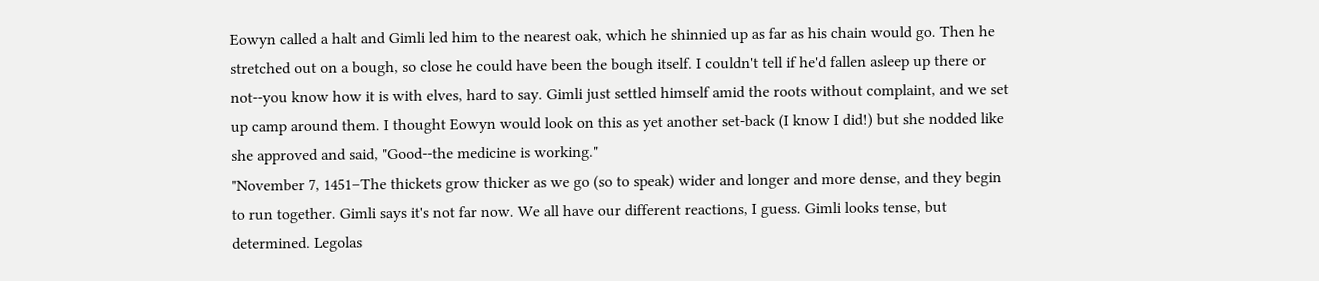Eowyn called a halt and Gimli led him to the nearest oak, which he shinnied up as far as his chain would go. Then he stretched out on a bough, so close he could have been the bough itself. I couldn't tell if he'd fallen asleep up there or not--you know how it is with elves, hard to say. Gimli just settled himself amid the roots without complaint, and we set up camp around them. I thought Eowyn would look on this as yet another set-back (I know I did!) but she nodded like she approved and said, "Good--the medicine is working."
"November 7, 1451–The thickets grow thicker as we go (so to speak) wider and longer and more dense, and they begin to run together. Gimli says it's not far now. We all have our different reactions, I guess. Gimli looks tense, but determined. Legolas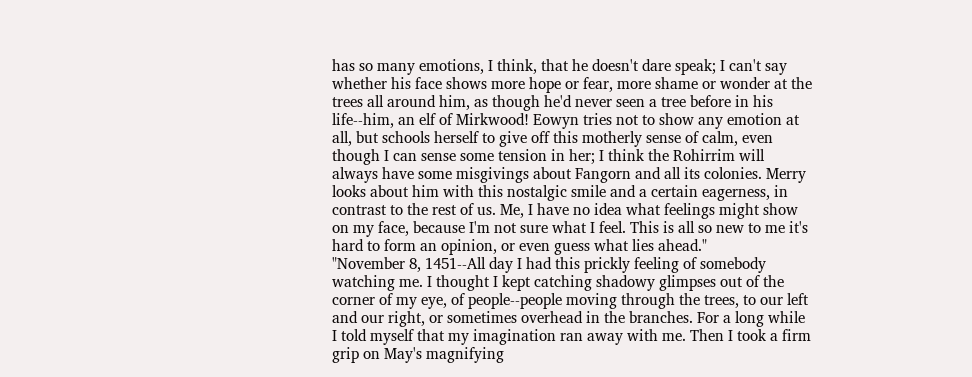has so many emotions, I think, that he doesn't dare speak; I can't say whether his face shows more hope or fear, more shame or wonder at the trees all around him, as though he'd never seen a tree before in his life--him, an elf of Mirkwood! Eowyn tries not to show any emotion at all, but schools herself to give off this motherly sense of calm, even though I can sense some tension in her; I think the Rohirrim will always have some misgivings about Fangorn and all its colonies. Merry looks about him with this nostalgic smile and a certain eagerness, in contrast to the rest of us. Me, I have no idea what feelings might show on my face, because I'm not sure what I feel. This is all so new to me it's hard to form an opinion, or even guess what lies ahead."
"November 8, 1451--All day I had this prickly feeling of somebody watching me. I thought I kept catching shadowy glimpses out of the corner of my eye, of people--people moving through the trees, to our left and our right, or sometimes overhead in the branches. For a long while I told myself that my imagination ran away with me. Then I took a firm grip on May's magnifying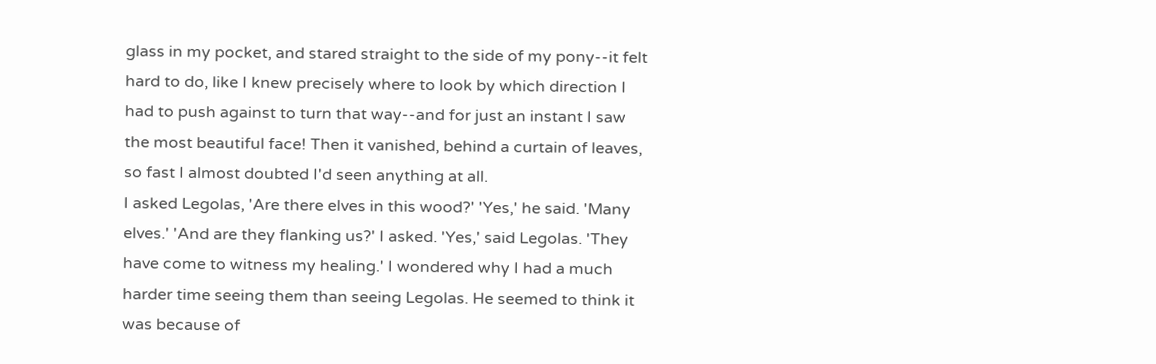glass in my pocket, and stared straight to the side of my pony--it felt hard to do, like I knew precisely where to look by which direction I had to push against to turn that way--and for just an instant I saw the most beautiful face! Then it vanished, behind a curtain of leaves, so fast I almost doubted I'd seen anything at all.
I asked Legolas, 'Are there elves in this wood?' 'Yes,' he said. 'Many elves.' 'And are they flanking us?' I asked. 'Yes,' said Legolas. 'They have come to witness my healing.' I wondered why I had a much harder time seeing them than seeing Legolas. He seemed to think it was because of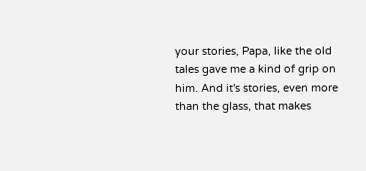your stories, Papa, like the old tales gave me a kind of grip on him. And it's stories, even more than the glass, that makes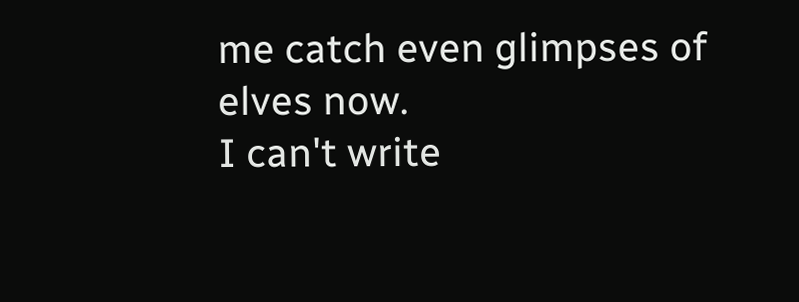me catch even glimpses of elves now.
I can't write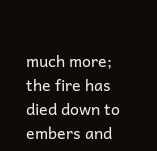much more; the fire has died down to embers and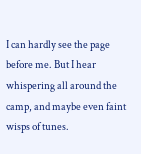I can hardly see the page before me. But I hear whispering all around the camp, and maybe even faint wisps of tunes.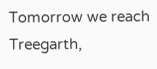Tomorrow we reach Treegarth,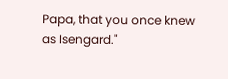Papa, that you once knew as Isengard."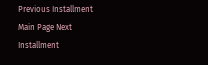Previous Installment Main Page Next Installment